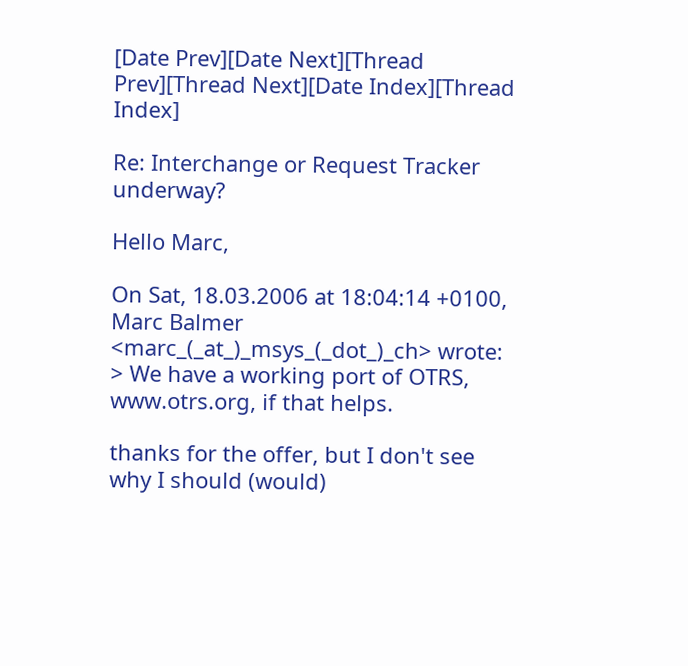[Date Prev][Date Next][Thread Prev][Thread Next][Date Index][Thread Index]

Re: Interchange or Request Tracker underway?

Hello Marc,

On Sat, 18.03.2006 at 18:04:14 +0100, Marc Balmer <marc_(_at_)_msys_(_dot_)_ch> wrote:
> We have a working port of OTRS, www.otrs.org, if that helps.

thanks for the offer, but I don't see why I should (would)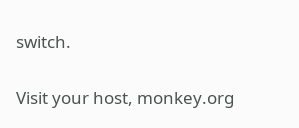switch.


Visit your host, monkey.org